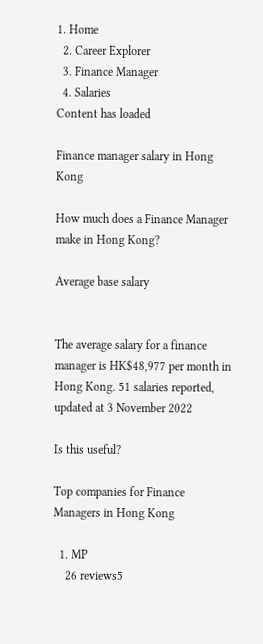1. Home
  2. Career Explorer
  3. Finance Manager
  4. Salaries
Content has loaded

Finance manager salary in Hong Kong

How much does a Finance Manager make in Hong Kong?

Average base salary


The average salary for a finance manager is HK$48,977 per month in Hong Kong. 51 salaries reported, updated at 3 November 2022

Is this useful?

Top companies for Finance Managers in Hong Kong

  1. MP
    26 reviews5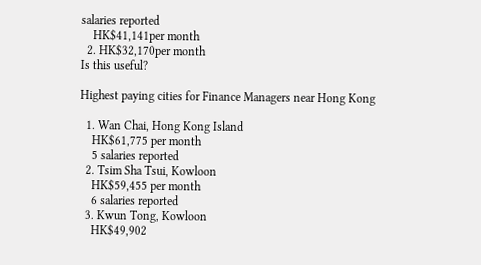salaries reported
    HK$41,141per month
  2. HK$32,170per month
Is this useful?

Highest paying cities for Finance Managers near Hong Kong

  1. Wan Chai, Hong Kong Island
    HK$61,775 per month
    5 salaries reported
  2. Tsim Sha Tsui, Kowloon
    HK$59,455 per month
    6 salaries reported
  3. Kwun Tong, Kowloon
    HK$49,902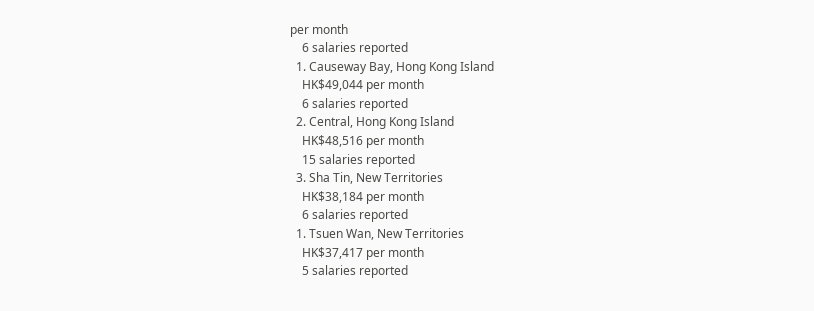per month
    6 salaries reported
  1. Causeway Bay, Hong Kong Island
    HK$49,044 per month
    6 salaries reported
  2. Central, Hong Kong Island
    HK$48,516 per month
    15 salaries reported
  3. Sha Tin, New Territories
    HK$38,184 per month
    6 salaries reported
  1. Tsuen Wan, New Territories
    HK$37,417 per month
    5 salaries reported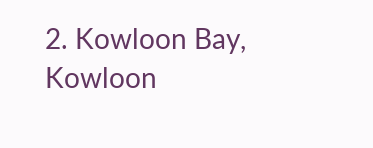2. Kowloon Bay, Kowloon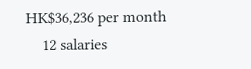HK$36,236 per month
    12 salaries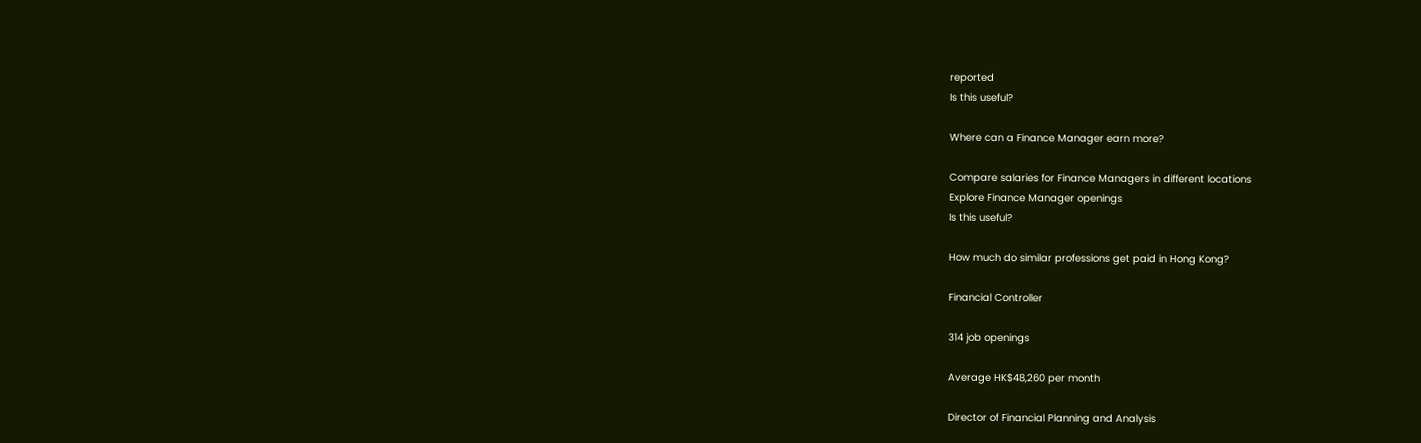reported
Is this useful?

Where can a Finance Manager earn more?

Compare salaries for Finance Managers in different locations
Explore Finance Manager openings
Is this useful?

How much do similar professions get paid in Hong Kong?

Financial Controller

314 job openings

Average HK$48,260 per month

Director of Financial Planning and Analysis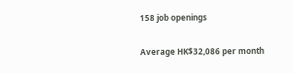158 job openings

Average HK$32,086 per month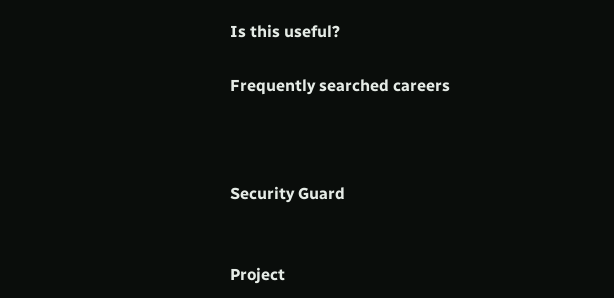Is this useful?

Frequently searched careers



Security Guard


Project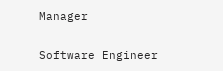Manager

Software Engineer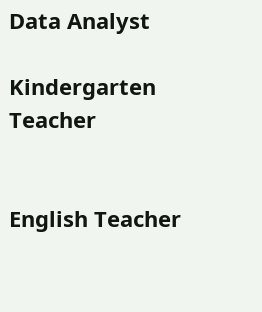Data Analyst

Kindergarten Teacher


English Teacher